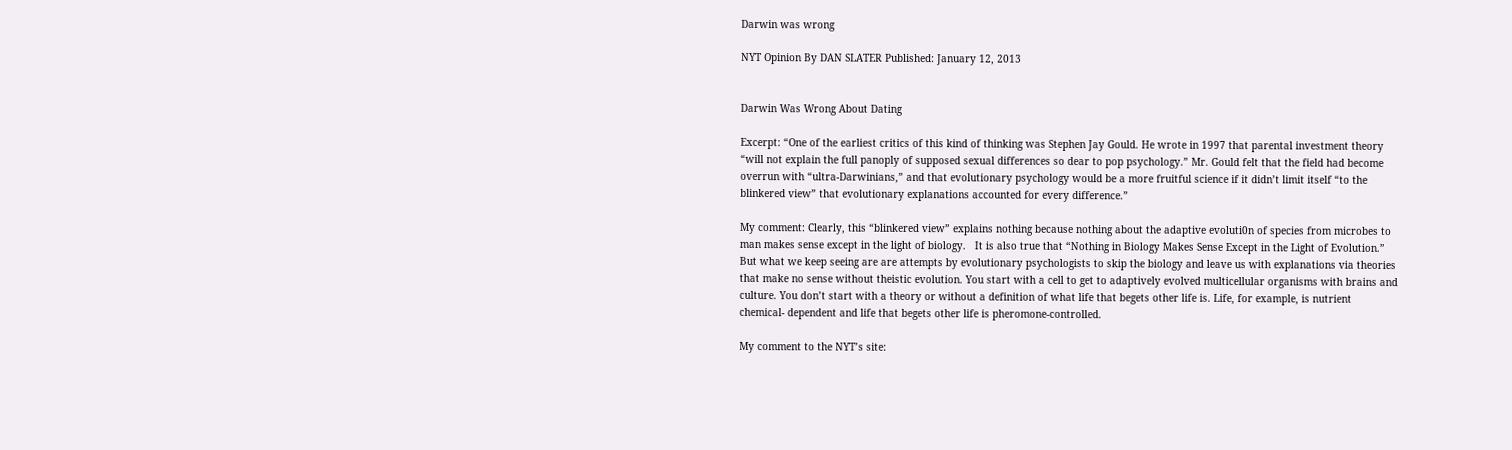Darwin was wrong

NYT Opinion By DAN SLATER Published: January 12, 2013


Darwin Was Wrong About Dating

Excerpt: “One of the earliest critics of this kind of thinking was Stephen Jay Gould. He wrote in 1997 that parental investment theory “will not explain the full panoply of supposed sexual differences so dear to pop psychology.” Mr. Gould felt that the field had become overrun with “ultra-Darwinians,” and that evolutionary psychology would be a more fruitful science if it didn’t limit itself “to the blinkered view” that evolutionary explanations accounted for every difference.”

My comment: Clearly, this “blinkered view” explains nothing because nothing about the adaptive evoluti0n of species from microbes to man makes sense except in the light of biology.   It is also true that “Nothing in Biology Makes Sense Except in the Light of Evolution.” But what we keep seeing are are attempts by evolutionary psychologists to skip the biology and leave us with explanations via theories that make no sense without theistic evolution. You start with a cell to get to adaptively evolved multicellular organisms with brains and culture. You don’t start with a theory or without a definition of what life that begets other life is. Life, for example, is nutrient chemical- dependent and life that begets other life is pheromone-controlled.

My comment to the NYT’s site: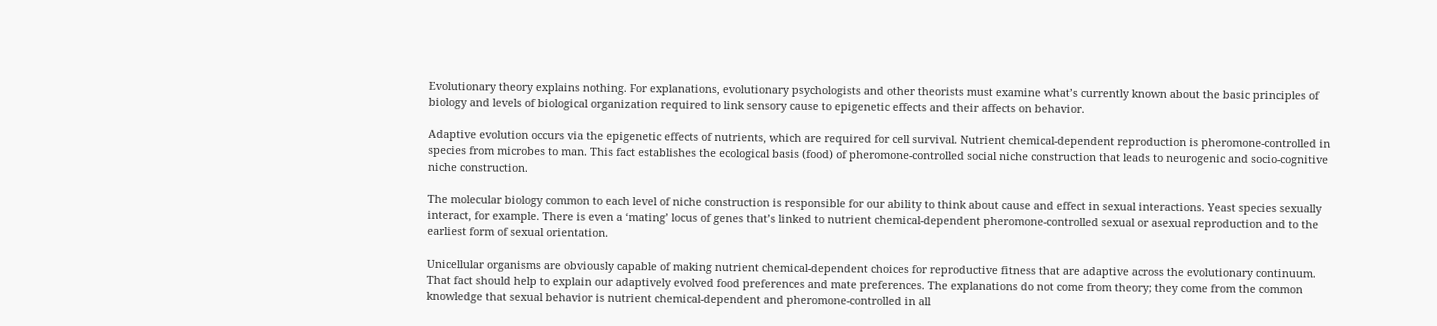Evolutionary theory explains nothing. For explanations, evolutionary psychologists and other theorists must examine what’s currently known about the basic principles of biology and levels of biological organization required to link sensory cause to epigenetic effects and their affects on behavior.

Adaptive evolution occurs via the epigenetic effects of nutrients, which are required for cell survival. Nutrient chemical-dependent reproduction is pheromone-controlled in species from microbes to man. This fact establishes the ecological basis (food) of pheromone-controlled social niche construction that leads to neurogenic and socio-cognitive niche construction.

The molecular biology common to each level of niche construction is responsible for our ability to think about cause and effect in sexual interactions. Yeast species sexually interact, for example. There is even a ‘mating’ locus of genes that’s linked to nutrient chemical-dependent pheromone-controlled sexual or asexual reproduction and to the earliest form of sexual orientation.

Unicellular organisms are obviously capable of making nutrient chemical-dependent choices for reproductive fitness that are adaptive across the evolutionary continuum. That fact should help to explain our adaptively evolved food preferences and mate preferences. The explanations do not come from theory; they come from the common knowledge that sexual behavior is nutrient chemical-dependent and pheromone-controlled in all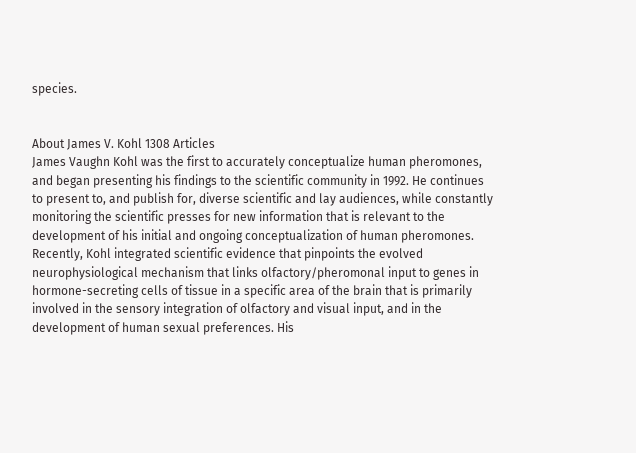species.


About James V. Kohl 1308 Articles
James Vaughn Kohl was the first to accurately conceptualize human pheromones, and began presenting his findings to the scientific community in 1992. He continues to present to, and publish for, diverse scientific and lay audiences, while constantly monitoring the scientific presses for new information that is relevant to the development of his initial and ongoing conceptualization of human pheromones. Recently, Kohl integrated scientific evidence that pinpoints the evolved neurophysiological mechanism that links olfactory/pheromonal input to genes in hormone-secreting cells of tissue in a specific area of the brain that is primarily involved in the sensory integration of olfactory and visual input, and in the development of human sexual preferences. His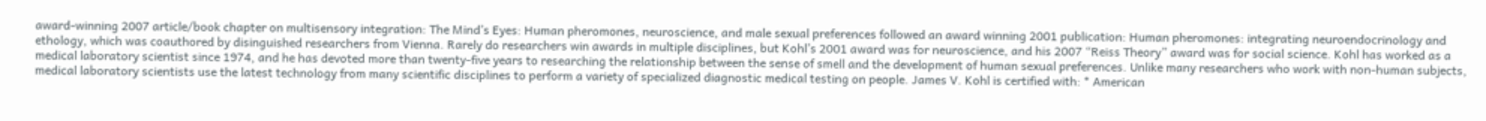award-winning 2007 article/book chapter on multisensory integration: The Mind’s Eyes: Human pheromones, neuroscience, and male sexual preferences followed an award winning 2001 publication: Human pheromones: integrating neuroendocrinology and ethology, which was coauthored by disinguished researchers from Vienna. Rarely do researchers win awards in multiple disciplines, but Kohl’s 2001 award was for neuroscience, and his 2007 “Reiss Theory” award was for social science. Kohl has worked as a medical laboratory scientist since 1974, and he has devoted more than twenty-five years to researching the relationship between the sense of smell and the development of human sexual preferences. Unlike many researchers who work with non-human subjects, medical laboratory scientists use the latest technology from many scientific disciplines to perform a variety of specialized diagnostic medical testing on people. James V. Kohl is certified with: * American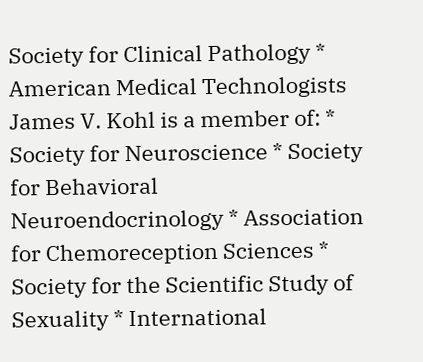Society for Clinical Pathology * American Medical Technologists James V. Kohl is a member of: * Society for Neuroscience * Society for Behavioral Neuroendocrinology * Association for Chemoreception Sciences * Society for the Scientific Study of Sexuality * International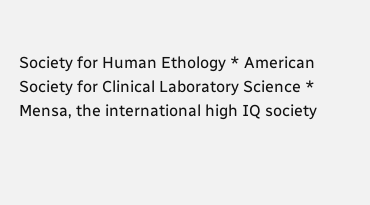Society for Human Ethology * American Society for Clinical Laboratory Science * Mensa, the international high IQ society